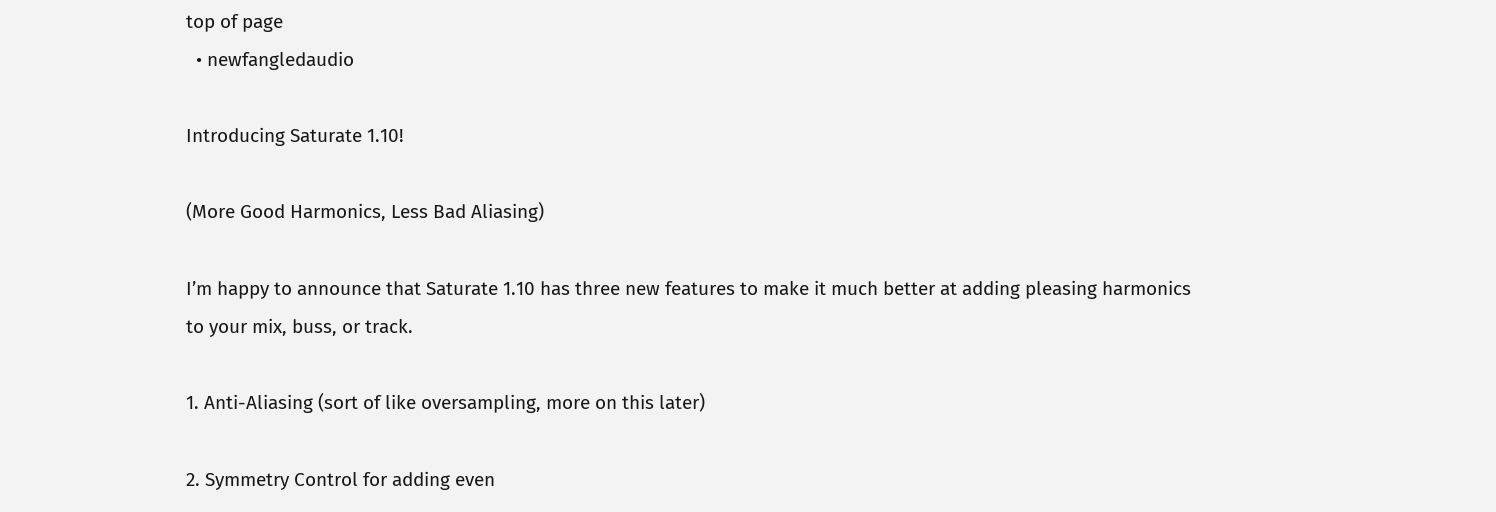top of page
  • newfangledaudio

Introducing Saturate 1.10!

(More Good Harmonics, Less Bad Aliasing)

I’m happy to announce that Saturate 1.10 has three new features to make it much better at adding pleasing harmonics to your mix, buss, or track.

1. Anti-Aliasing (sort of like oversampling, more on this later)

2. Symmetry Control for adding even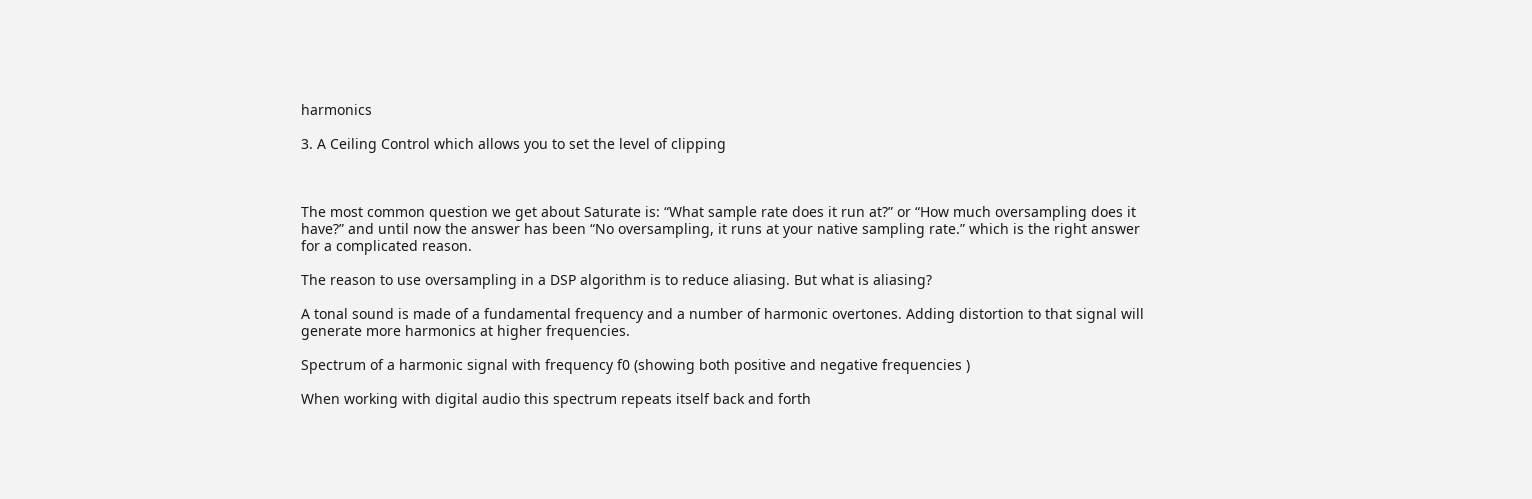harmonics

3. A Ceiling Control which allows you to set the level of clipping



The most common question we get about Saturate is: “What sample rate does it run at?” or “How much oversampling does it have?” and until now the answer has been “No oversampling, it runs at your native sampling rate.” which is the right answer for a complicated reason.

The reason to use oversampling in a DSP algorithm is to reduce aliasing. But what is aliasing?

A tonal sound is made of a fundamental frequency and a number of harmonic overtones. Adding distortion to that signal will generate more harmonics at higher frequencies.

Spectrum of a harmonic signal with frequency f0 (showing both positive and negative frequencies )

When working with digital audio this spectrum repeats itself back and forth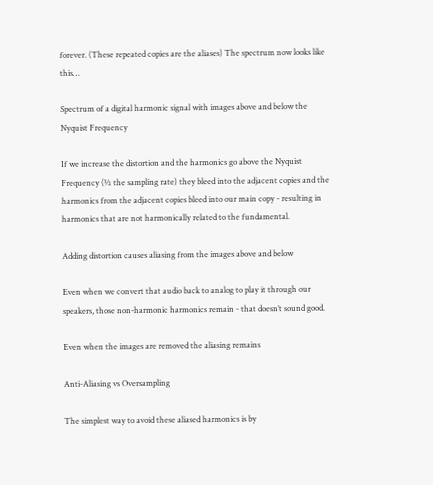forever. (These repeated copies are the aliases) The spectrum now looks like this…

Spectrum of a digital harmonic signal with images above and below the Nyquist Frequency

If we increase the distortion and the harmonics go above the Nyquist Frequency (½ the sampling rate) they bleed into the adjacent copies and the harmonics from the adjacent copies bleed into our main copy - resulting in harmonics that are not harmonically related to the fundamental.

Adding distortion causes aliasing from the images above and below

Even when we convert that audio back to analog to play it through our speakers, those non-harmonic harmonics remain - that doesn’t sound good.

Even when the images are removed the aliasing remains

Anti-Aliasing vs Oversampling

The simplest way to avoid these aliased harmonics is by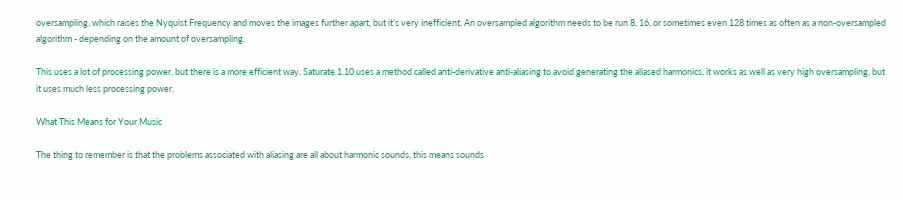oversampling, which raises the Nyquist Frequency and moves the images further apart, but it’s very inefficient. An oversampled algorithm needs to be run 8, 16, or sometimes even 128 times as often as a non-oversampled algorithm - depending on the amount of oversampling.

This uses a lot of processing power, but there is a more efficient way. Saturate 1.10 uses a method called anti-derivative anti-aliasing to avoid generating the aliased harmonics, it works as well as very high oversampling, but it uses much less processing power.

What This Means for Your Music

The thing to remember is that the problems associated with aliasing are all about harmonic sounds, this means sounds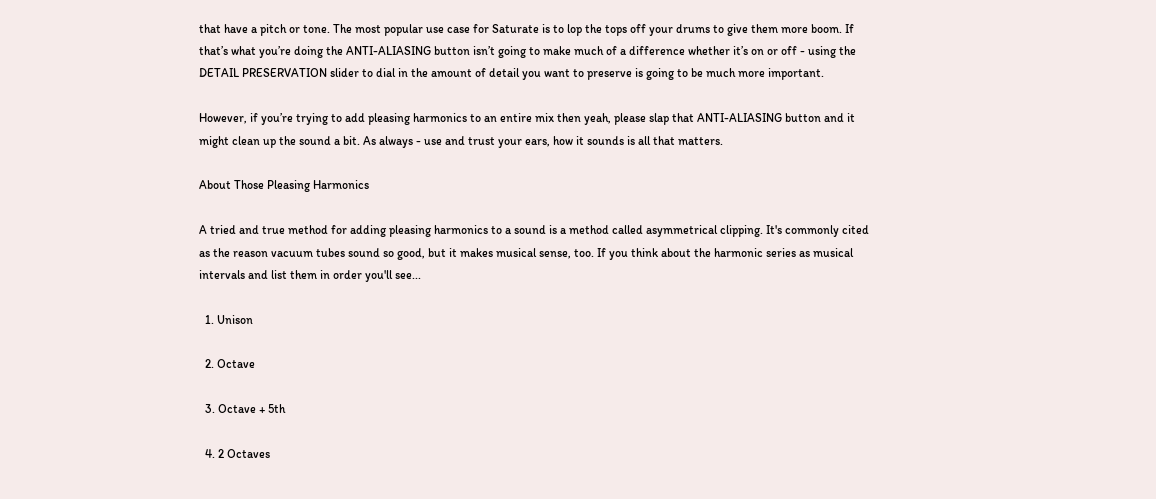that have a pitch or tone. The most popular use case for Saturate is to lop the tops off your drums to give them more boom. If that’s what you’re doing the ANTI-ALIASING button isn’t going to make much of a difference whether it’s on or off - using the DETAIL PRESERVATION slider to dial in the amount of detail you want to preserve is going to be much more important.

However, if you’re trying to add pleasing harmonics to an entire mix then yeah, please slap that ANTI-ALIASING button and it might clean up the sound a bit. As always - use and trust your ears, how it sounds is all that matters.

About Those Pleasing Harmonics

A tried and true method for adding pleasing harmonics to a sound is a method called asymmetrical clipping. It's commonly cited as the reason vacuum tubes sound so good, but it makes musical sense, too. If you think about the harmonic series as musical intervals and list them in order you'll see...

  1. Unison

  2. Octave

  3. Octave + 5th

  4. 2 Octaves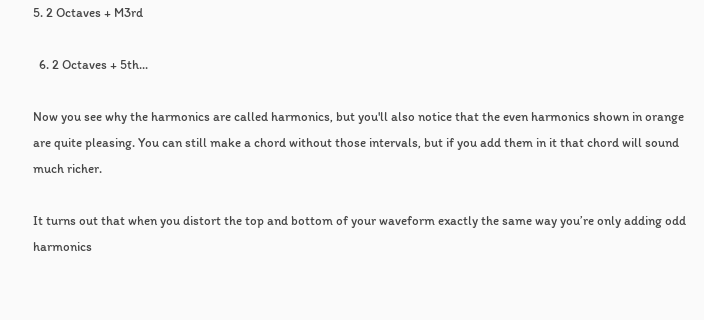5. 2 Octaves + M3rd

  6. 2 Octaves + 5th...

Now you see why the harmonics are called harmonics, but you'll also notice that the even harmonics shown in orange are quite pleasing. You can still make a chord without those intervals, but if you add them in it that chord will sound much richer.

It turns out that when you distort the top and bottom of your waveform exactly the same way you’re only adding odd harmonics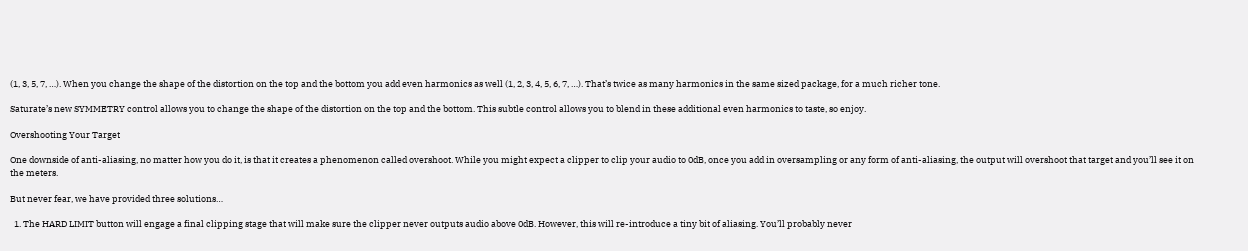(1, 3, 5, 7, …). When you change the shape of the distortion on the top and the bottom you add even harmonics as well (1, 2, 3, 4, 5, 6, 7, …). That’s twice as many harmonics in the same sized package, for a much richer tone.

Saturate’s new SYMMETRY control allows you to change the shape of the distortion on the top and the bottom. This subtle control allows you to blend in these additional even harmonics to taste, so enjoy.

Overshooting Your Target

One downside of anti-aliasing, no matter how you do it, is that it creates a phenomenon called overshoot. While you might expect a clipper to clip your audio to 0dB, once you add in oversampling or any form of anti-aliasing, the output will overshoot that target and you’ll see it on the meters.

But never fear, we have provided three solutions…

  1. The HARD LIMIT button will engage a final clipping stage that will make sure the clipper never outputs audio above 0dB. However, this will re-introduce a tiny bit of aliasing. You’ll probably never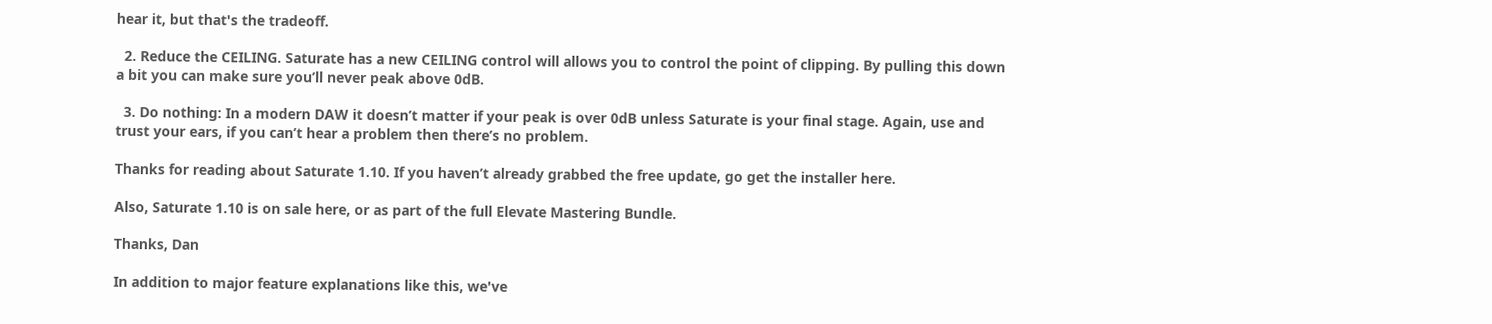hear it, but that's the tradeoff.

  2. Reduce the CEILING. Saturate has a new CEILING control will allows you to control the point of clipping. By pulling this down a bit you can make sure you’ll never peak above 0dB.

  3. Do nothing: In a modern DAW it doesn’t matter if your peak is over 0dB unless Saturate is your final stage. Again, use and trust your ears, if you can’t hear a problem then there’s no problem.

Thanks for reading about Saturate 1.10. If you haven’t already grabbed the free update, go get the installer here.

Also, Saturate 1.10 is on sale here, or as part of the full Elevate Mastering Bundle.

Thanks, Dan

In addition to major feature explanations like this, we've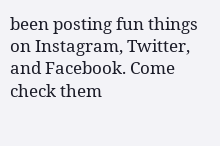been posting fun things on Instagram, Twitter, and Facebook. Come check them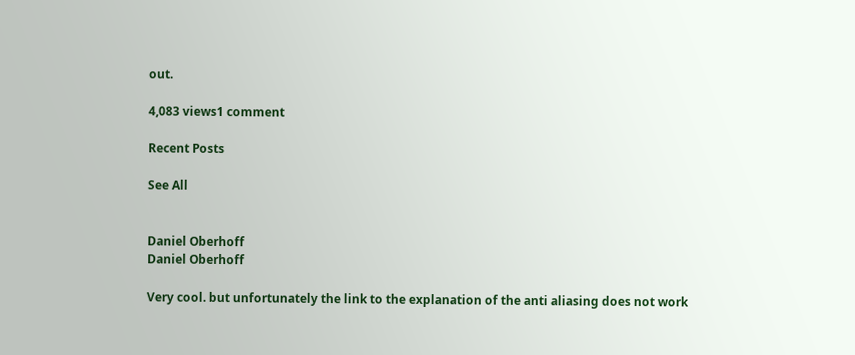out.

4,083 views1 comment

Recent Posts

See All


Daniel Oberhoff
Daniel Oberhoff

Very cool. but unfortunately the link to the explanation of the anti aliasing does not work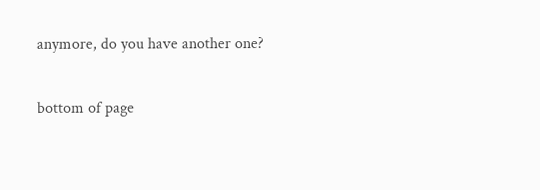anymore, do you have another one?

bottom of page